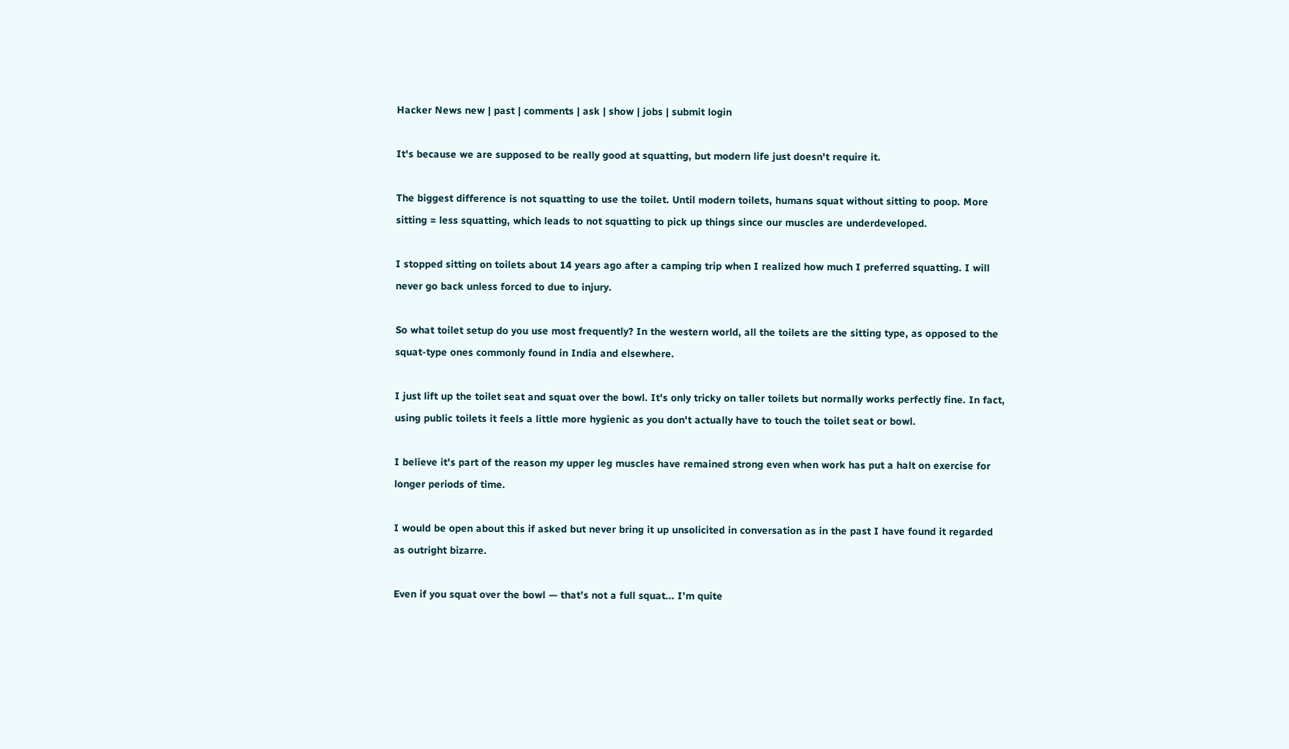Hacker News new | past | comments | ask | show | jobs | submit login

It's because we are supposed to be really good at squatting, but modern life just doesn't require it.

The biggest difference is not squatting to use the toilet. Until modern toilets, humans squat without sitting to poop. More sitting = less squatting, which leads to not squatting to pick up things since our muscles are underdeveloped.

I stopped sitting on toilets about 14 years ago after a camping trip when I realized how much I preferred squatting. I will never go back unless forced to due to injury.

So what toilet setup do you use most frequently? In the western world, all the toilets are the sitting type, as opposed to the squat-type ones commonly found in India and elsewhere.

I just lift up the toilet seat and squat over the bowl. It's only tricky on taller toilets but normally works perfectly fine. In fact, using public toilets it feels a little more hygienic as you don't actually have to touch the toilet seat or bowl.

I believe it's part of the reason my upper leg muscles have remained strong even when work has put a halt on exercise for longer periods of time.

I would be open about this if asked but never bring it up unsolicited in conversation as in the past I have found it regarded as outright bizarre.

Even if you squat over the bowl — that’s not a full squat... I’m quite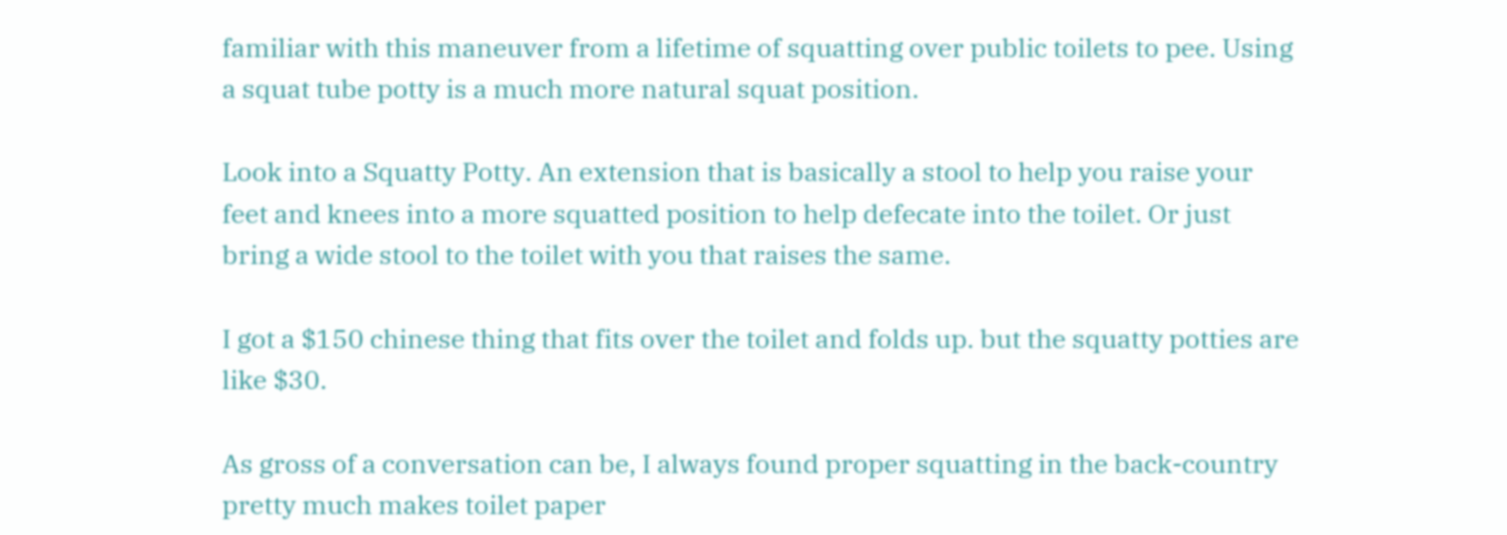familiar with this maneuver from a lifetime of squatting over public toilets to pee. Using a squat tube potty is a much more natural squat position.

Look into a Squatty Potty. An extension that is basically a stool to help you raise your feet and knees into a more squatted position to help defecate into the toilet. Or just bring a wide stool to the toilet with you that raises the same.

I got a $150 chinese thing that fits over the toilet and folds up. but the squatty potties are like $30.

As gross of a conversation can be, I always found proper squatting in the back-country pretty much makes toilet paper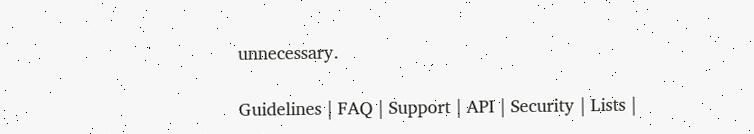unnecessary.

Guidelines | FAQ | Support | API | Security | Lists |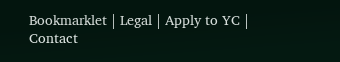Bookmarklet | Legal | Apply to YC | Contact